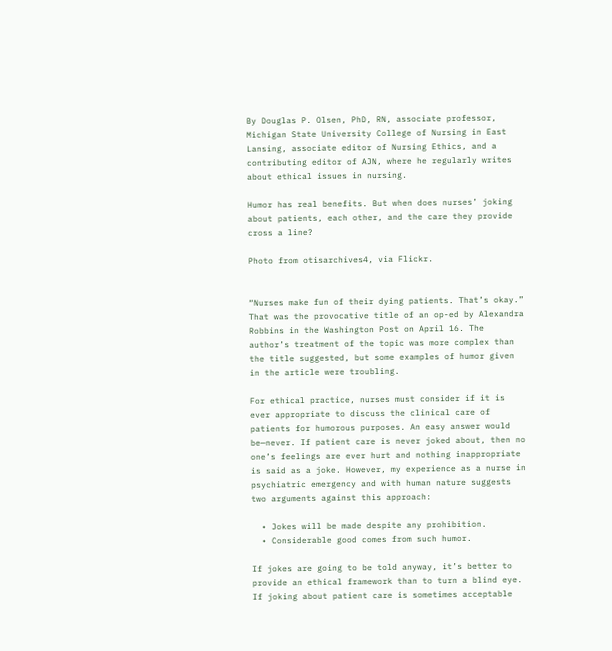By Douglas P. Olsen, PhD, RN, associate professor, Michigan State University College of Nursing in East Lansing, associate editor of Nursing Ethics, and a contributing editor of AJN, where he regularly writes about ethical issues in nursing.

Humor has real benefits. But when does nurses’ joking about patients, each other, and the care they provide cross a line?

Photo from otisarchives4, via Flickr.


“Nurses make fun of their dying patients. That’s okay.” That was the provocative title of an op-ed by Alexandra Robbins in the Washington Post on April 16. The author’s treatment of the topic was more complex than the title suggested, but some examples of humor given in the article were troubling.

For ethical practice, nurses must consider if it is ever appropriate to discuss the clinical care of patients for humorous purposes. An easy answer would be—never. If patient care is never joked about, then no one’s feelings are ever hurt and nothing inappropriate is said as a joke. However, my experience as a nurse in psychiatric emergency and with human nature suggests two arguments against this approach:

  • Jokes will be made despite any prohibition.
  • Considerable good comes from such humor.

If jokes are going to be told anyway, it’s better to provide an ethical framework than to turn a blind eye. If joking about patient care is sometimes acceptable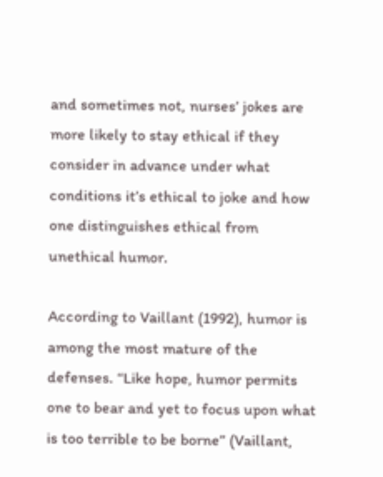and sometimes not, nurses’ jokes are more likely to stay ethical if they consider in advance under what conditions it’s ethical to joke and how one distinguishes ethical from unethical humor.

According to Vaillant (1992), humor is among the most mature of the defenses. “Like hope, humor permits one to bear and yet to focus upon what is too terrible to be borne” (Vaillant,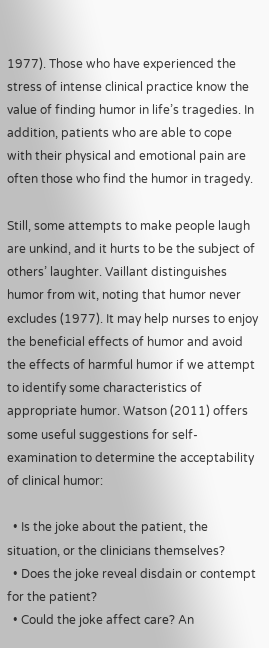1977). Those who have experienced the stress of intense clinical practice know the value of finding humor in life’s tragedies. In addition, patients who are able to cope with their physical and emotional pain are often those who find the humor in tragedy.

Still, some attempts to make people laugh are unkind, and it hurts to be the subject of others’ laughter. Vaillant distinguishes humor from wit, noting that humor never excludes (1977). It may help nurses to enjoy the beneficial effects of humor and avoid the effects of harmful humor if we attempt to identify some characteristics of appropriate humor. Watson (2011) offers some useful suggestions for self-examination to determine the acceptability of clinical humor:

  • Is the joke about the patient, the situation, or the clinicians themselves?
  • Does the joke reveal disdain or contempt for the patient?
  • Could the joke affect care? An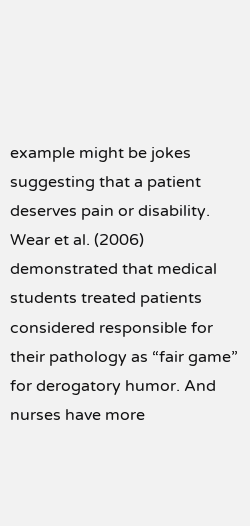example might be jokes suggesting that a patient deserves pain or disability. Wear et al. (2006) demonstrated that medical students treated patients considered responsible for their pathology as “fair game” for derogatory humor. And nurses have more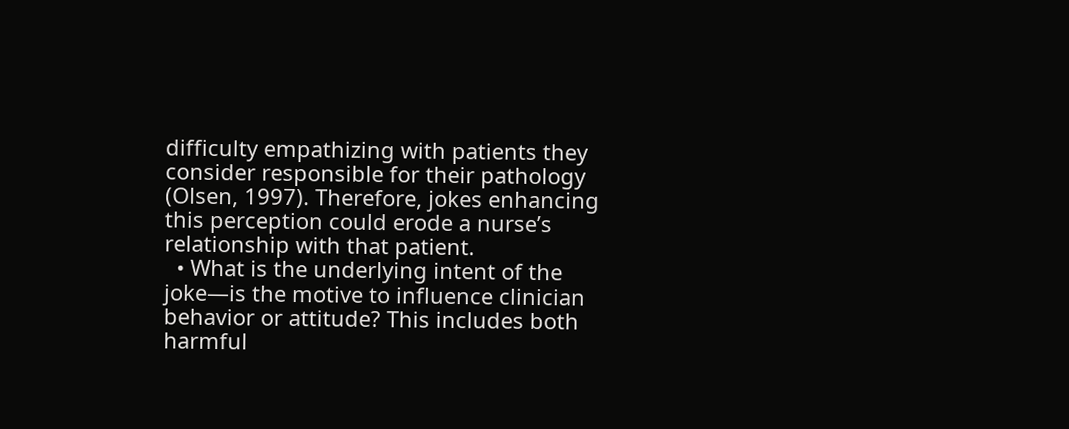difficulty empathizing with patients they consider responsible for their pathology (Olsen, 1997). Therefore, jokes enhancing this perception could erode a nurse’s relationship with that patient.
  • What is the underlying intent of the joke—is the motive to influence clinician behavior or attitude? This includes both harmful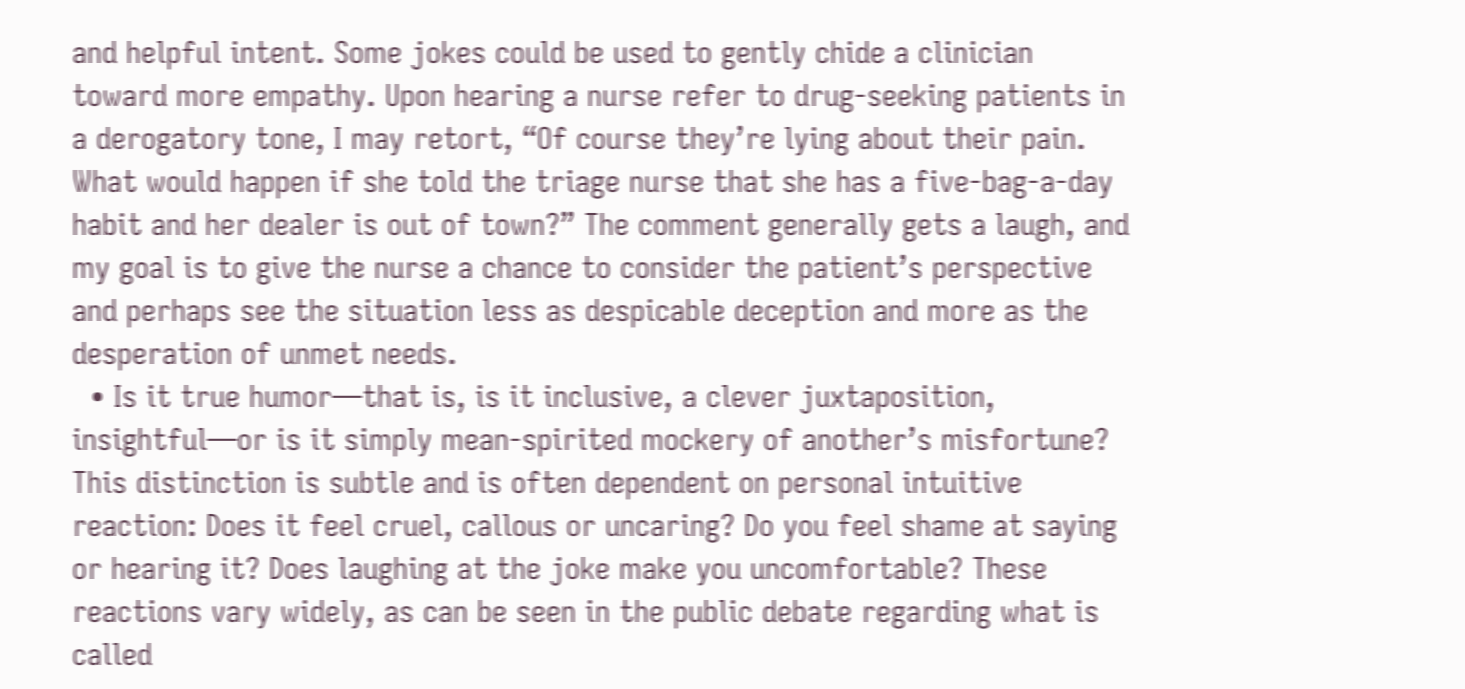and helpful intent. Some jokes could be used to gently chide a clinician toward more empathy. Upon hearing a nurse refer to drug-seeking patients in a derogatory tone, I may retort, “Of course they’re lying about their pain. What would happen if she told the triage nurse that she has a five-bag-a-day habit and her dealer is out of town?” The comment generally gets a laugh, and my goal is to give the nurse a chance to consider the patient’s perspective and perhaps see the situation less as despicable deception and more as the desperation of unmet needs.
  • Is it true humor—that is, is it inclusive, a clever juxtaposition, insightful—or is it simply mean-spirited mockery of another’s misfortune? This distinction is subtle and is often dependent on personal intuitive reaction: Does it feel cruel, callous or uncaring? Do you feel shame at saying or hearing it? Does laughing at the joke make you uncomfortable? These reactions vary widely, as can be seen in the public debate regarding what is called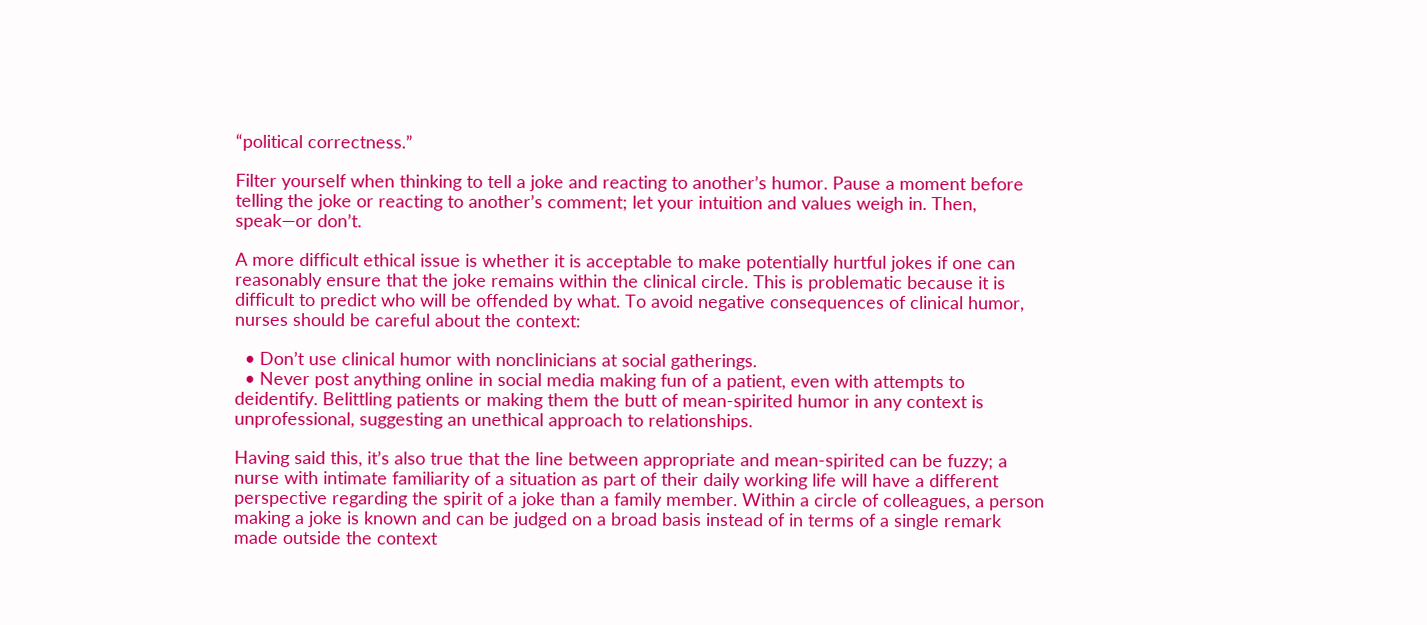“political correctness.”

Filter yourself when thinking to tell a joke and reacting to another’s humor. Pause a moment before telling the joke or reacting to another’s comment; let your intuition and values weigh in. Then, speak—or don’t.

A more difficult ethical issue is whether it is acceptable to make potentially hurtful jokes if one can reasonably ensure that the joke remains within the clinical circle. This is problematic because it is difficult to predict who will be offended by what. To avoid negative consequences of clinical humor, nurses should be careful about the context:

  • Don’t use clinical humor with nonclinicians at social gatherings.
  • Never post anything online in social media making fun of a patient, even with attempts to deidentify. Belittling patients or making them the butt of mean-spirited humor in any context is unprofessional, suggesting an unethical approach to relationships.

Having said this, it’s also true that the line between appropriate and mean-spirited can be fuzzy; a nurse with intimate familiarity of a situation as part of their daily working life will have a different perspective regarding the spirit of a joke than a family member. Within a circle of colleagues, a person making a joke is known and can be judged on a broad basis instead of in terms of a single remark made outside the context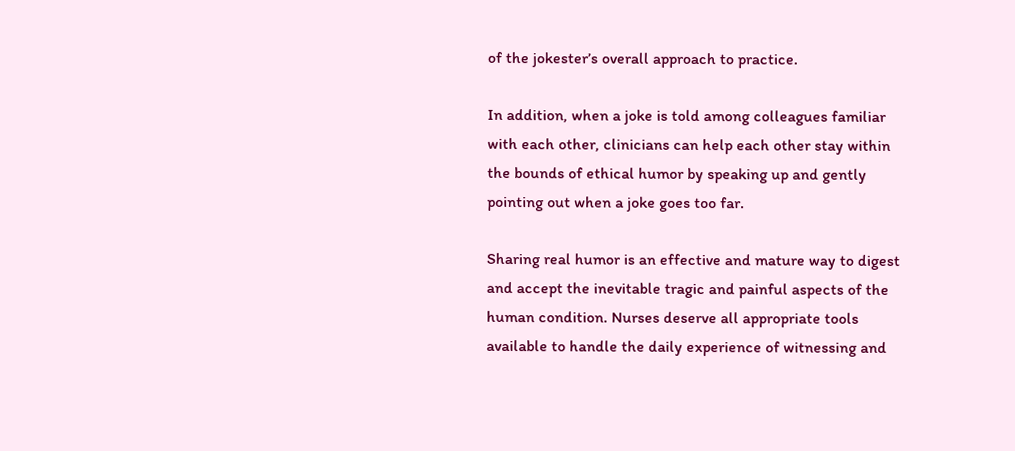of the jokester’s overall approach to practice.

In addition, when a joke is told among colleagues familiar with each other, clinicians can help each other stay within the bounds of ethical humor by speaking up and gently pointing out when a joke goes too far.

Sharing real humor is an effective and mature way to digest and accept the inevitable tragic and painful aspects of the human condition. Nurses deserve all appropriate tools available to handle the daily experience of witnessing and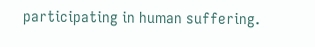participating in human suffering.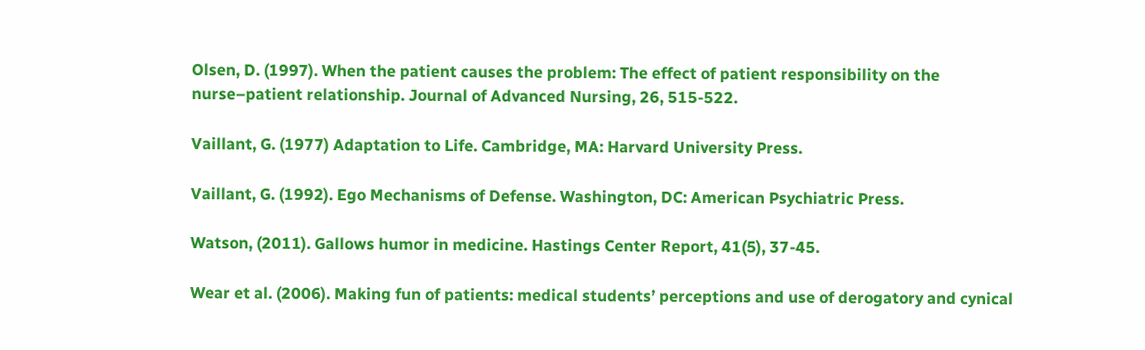Olsen, D. (1997). When the patient causes the problem: The effect of patient responsibility on the nurse–patient relationship. Journal of Advanced Nursing, 26, 515-522.

Vaillant, G. (1977) Adaptation to Life. Cambridge, MA: Harvard University Press.

Vaillant, G. (1992). Ego Mechanisms of Defense. Washington, DC: American Psychiatric Press.

Watson, (2011). Gallows humor in medicine. Hastings Center Report, 41(5), 37-45.

Wear et al. (2006). Making fun of patients: medical students’ perceptions and use of derogatory and cynical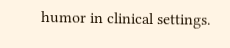humor in clinical settings.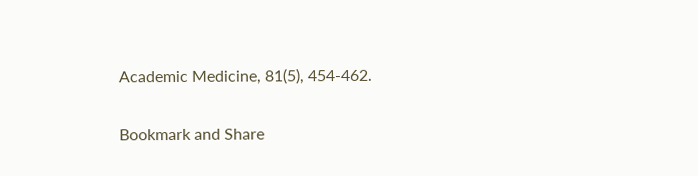Academic Medicine, 81(5), 454-462.

Bookmark and Share